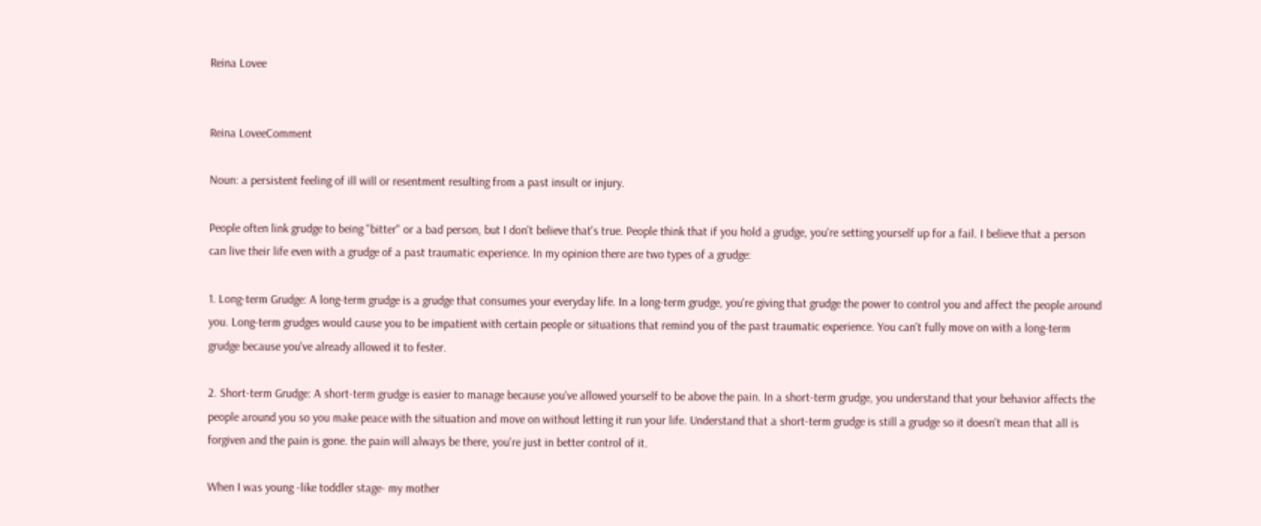Reina Lovee


Reina LoveeComment

Noun: a persistent feeling of ill will or resentment resulting from a past insult or injury.

People often link grudge to being "bitter" or a bad person, but I don't believe that's true. People think that if you hold a grudge, you're setting yourself up for a fail. I believe that a person can live their life even with a grudge of a past traumatic experience. In my opinion there are two types of a grudge:

1. Long-term Grudge: A long-term grudge is a grudge that consumes your everyday life. In a long-term grudge, you're giving that grudge the power to control you and affect the people around you. Long-term grudges would cause you to be impatient with certain people or situations that remind you of the past traumatic experience. You can't fully move on with a long-term grudge because you've already allowed it to fester.

2. Short-term Grudge: A short-term grudge is easier to manage because you've allowed yourself to be above the pain. In a short-term grudge, you understand that your behavior affects the people around you so you make peace with the situation and move on without letting it run your life. Understand that a short-term grudge is still a grudge so it doesn't mean that all is forgiven and the pain is gone. the pain will always be there, you're just in better control of it.

When I was young -like toddler stage- my mother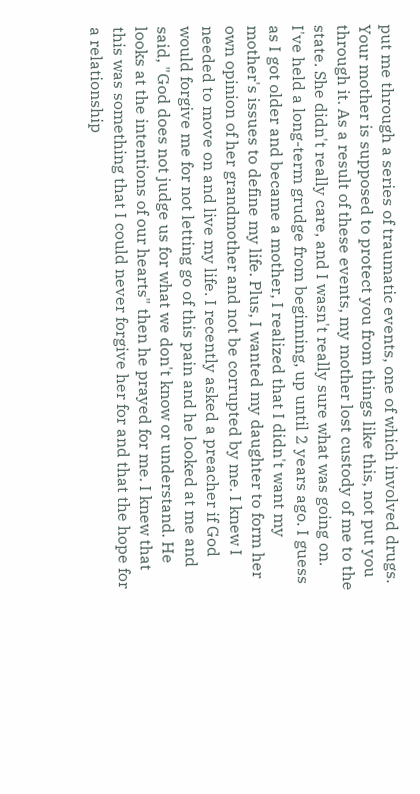put me through a series of traumatic events, one of which involved drugs. Your mother is supposed to protect you from things like this, not put you through it. As a result of these events, my mother lost custody of me to the state. She didn't really care, and I wasn't really sure what was going on. I've held a long-term grudge from beginning, up until 2 years ago. I guess as I got older and became a mother, I realized that I didn't want my mother's issues to define my life. Plus, I wanted my daughter to form her own opinion of her grandmother and not be corrupted by me. I knew I needed to move on and live my life. I recently asked a preacher if God would forgive me for not letting go of this pain and he looked at me and said, "God does not judge us for what we don't know or understand. He looks at the intentions of our hearts" then he prayed for me. I knew that this was something that I could never forgive her for and that the hope for a relationship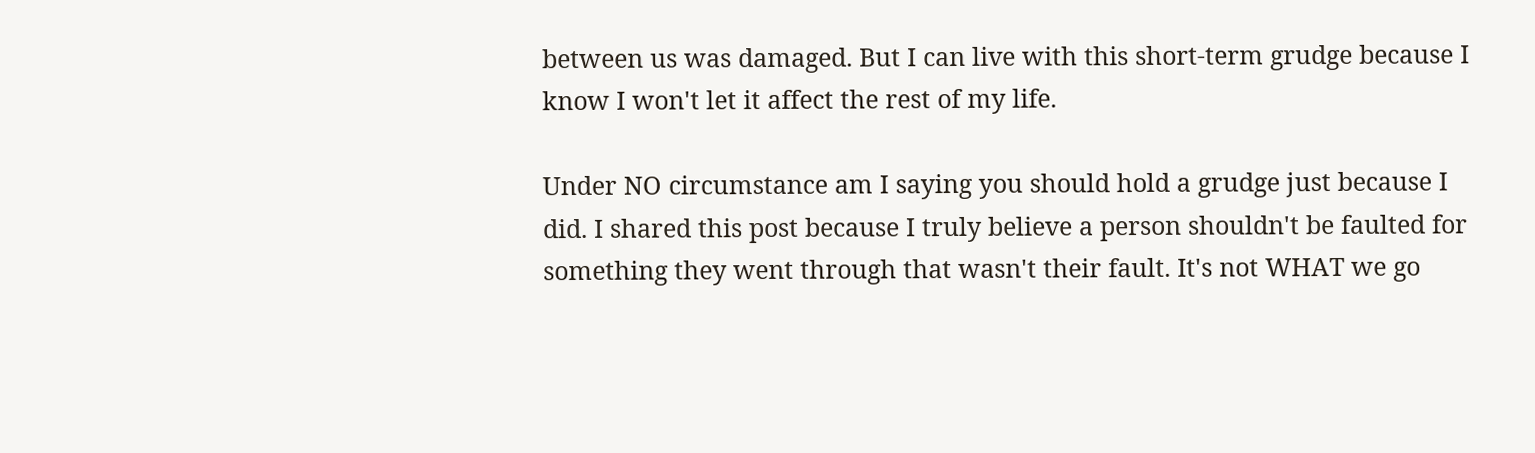between us was damaged. But I can live with this short-term grudge because I know I won't let it affect the rest of my life.

Under NO circumstance am I saying you should hold a grudge just because I did. I shared this post because I truly believe a person shouldn't be faulted for something they went through that wasn't their fault. It's not WHAT we go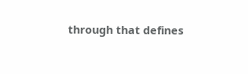through that defines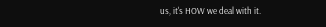us, it's HOW we deal with it.